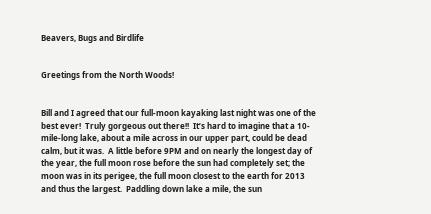Beavers, Bugs and Birdlife


Greetings from the North Woods!


Bill and I agreed that our full-moon kayaking last night was one of the best ever!  Truly gorgeous out there!!  It’s hard to imagine that a 10-mile-long lake, about a mile across in our upper part, could be dead calm, but it was.  A little before 9PM and on nearly the longest day of the year, the full moon rose before the sun had completely set; the moon was in its perigee, the full moon closest to the earth for 2013 and thus the largest.  Paddling down lake a mile, the sun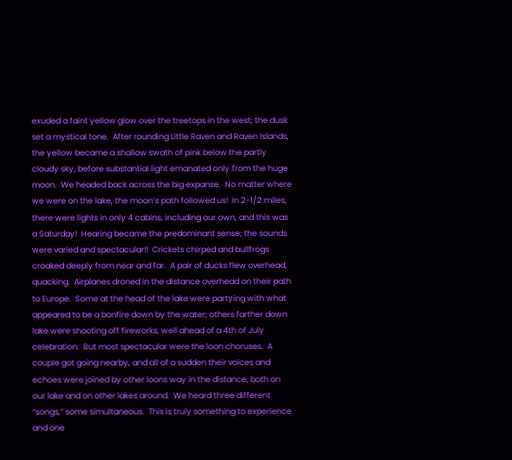exuded a faint yellow glow over the treetops in the west; the dusk set a mystical tone.  After rounding Little Raven and Raven Islands, the yellow became a shallow swath of pink below the partly cloudy sky, before substantial light emanated only from the huge moon.  We headed back across the big expanse.  No matter where we were on the lake, the moon’s path followed us!  In 2-1/2 miles, there were lights in only 4 cabins, including our own, and this was a Saturday!  Hearing became the predominant sense; the sounds were varied and spectacular!!  Crickets chirped and bullfrogs croaked deeply from near and far.  A pair of ducks flew overhead, quacking.  Airplanes droned in the distance overhead on their path to Europe.  Some at the head of the lake were partying with what appeared to be a bonfire down by the water; others farther down lake were shooting off fireworks, well ahead of a 4th of July celebration.  But most spectacular were the loon choruses.  A couple got going nearby, and all of a sudden their voices and echoes were joined by other loons way in the distance, both on our lake and on other lakes around.  We heard three different “songs,” some simultaneous.  This is truly something to experience and one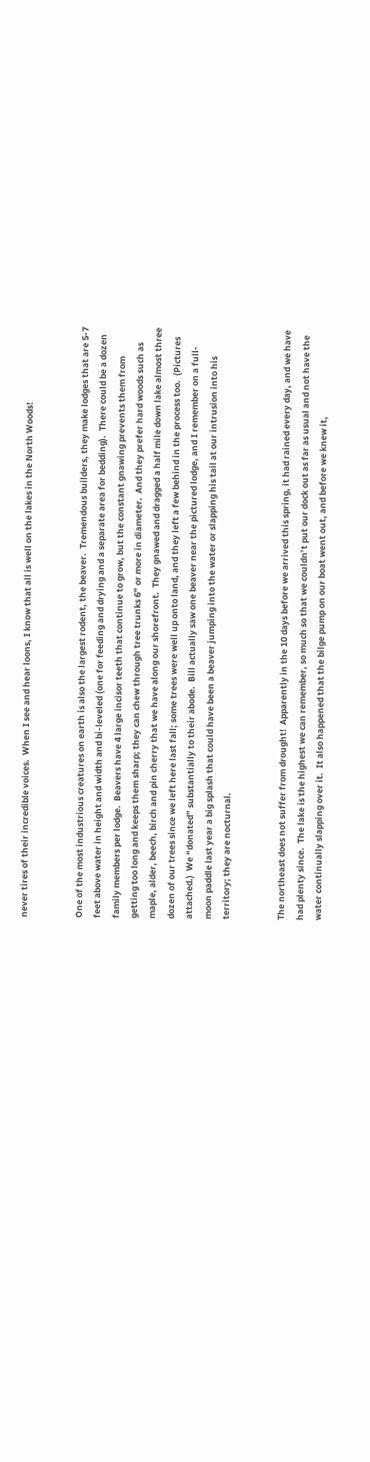never tires of their incredible voices.  When I see and hear loons, I know that all is well on the lakes in the North Woods!


One of the most industrious creatures on earth is also the largest rodent, the beaver.  Tremendous builders, they make lodges that are 5-7 feet above water in height and width and bi-leveled (one for feeding and drying and a separate area for bedding).  There could be a dozen family members per lodge.  Beavers have 4 large incisor teeth that continue to grow, but the constant gnawing prevents them from getting too long and keeps them sharp; they can chew through tree trunks 6” or more in diameter.  And they prefer hard woods such as maple, alder, beech, birch and pin cherry that we have along our shorefront.  They gnawed and dragged a half mile down lake almost three dozen of our trees since we left here last fall; some trees were well up onto land, and they left a few behind in the process too.  (Pictures attached.)  We “donated” substantially to their abode.  Bill actually saw one beaver near the pictured lodge, and I remember on a full-moon paddle last year a big splash that could have been a beaver jumping into the water or slapping his tail at our intrusion into his territory; they are nocturnal.


The northeast does not suffer from drought!  Apparently in the 10 days before we arrived this spring, it had rained every day, and we have had plenty since.  The lake is the highest we can remember, so much so that we couldn’t put our dock out as far as usual and not have the water continually slapping over it.  It also happened that the bilge pump on our boat went out, and before we knew it,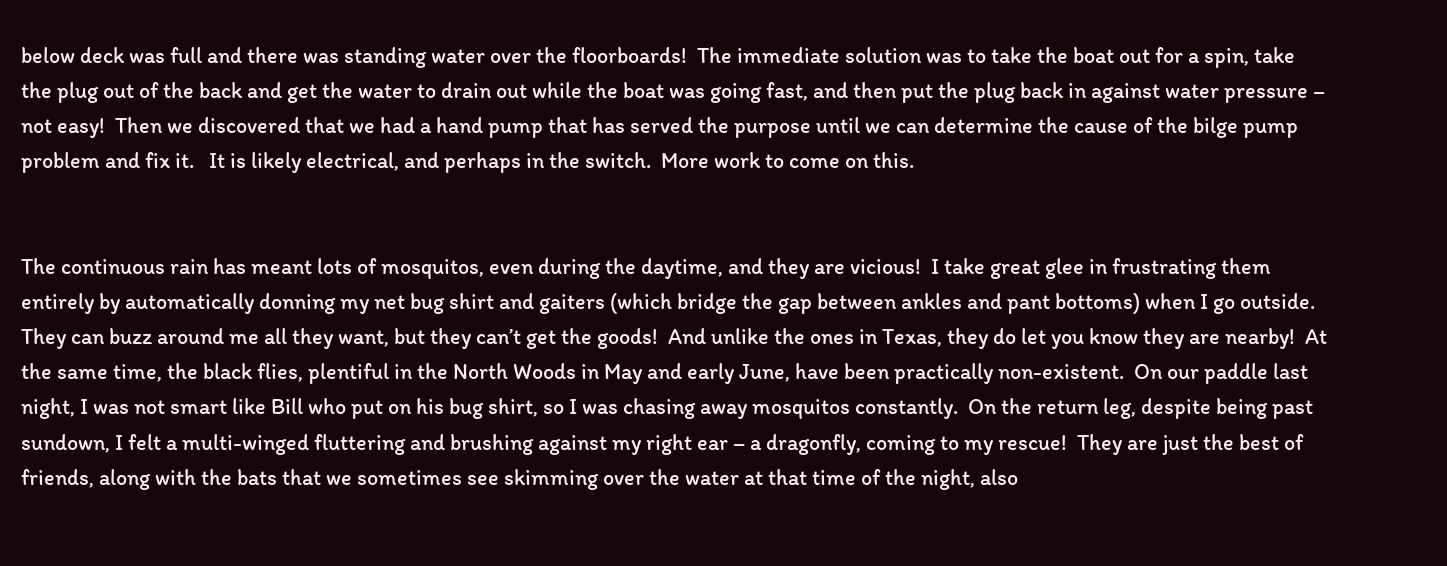below deck was full and there was standing water over the floorboards!  The immediate solution was to take the boat out for a spin, take the plug out of the back and get the water to drain out while the boat was going fast, and then put the plug back in against water pressure – not easy!  Then we discovered that we had a hand pump that has served the purpose until we can determine the cause of the bilge pump problem and fix it.   It is likely electrical, and perhaps in the switch.  More work to come on this.


The continuous rain has meant lots of mosquitos, even during the daytime, and they are vicious!  I take great glee in frustrating them entirely by automatically donning my net bug shirt and gaiters (which bridge the gap between ankles and pant bottoms) when I go outside.  They can buzz around me all they want, but they can’t get the goods!  And unlike the ones in Texas, they do let you know they are nearby!  At the same time, the black flies, plentiful in the North Woods in May and early June, have been practically non-existent.  On our paddle last night, I was not smart like Bill who put on his bug shirt, so I was chasing away mosquitos constantly.  On the return leg, despite being past sundown, I felt a multi-winged fluttering and brushing against my right ear – a dragonfly, coming to my rescue!  They are just the best of friends, along with the bats that we sometimes see skimming over the water at that time of the night, also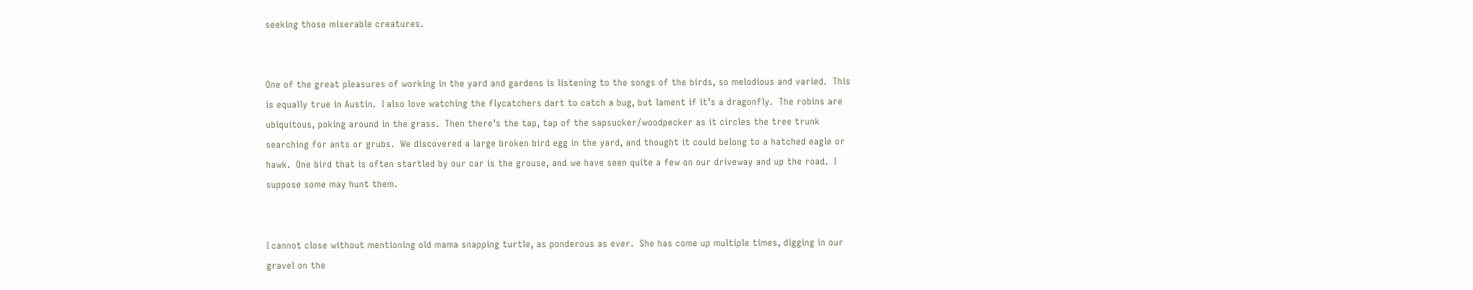seeking those miserable creatures.


One of the great pleasures of working in the yard and gardens is listening to the songs of the birds, so melodious and varied.  This is equally true in Austin.  I also love watching the flycatchers dart to catch a bug, but lament if it’s a dragonfly.  The robins are ubiquitous, poking around in the grass.  Then there’s the tap, tap of the sapsucker/woodpecker as it circles the tree trunk searching for ants or grubs.  We discovered a large broken bird egg in the yard, and thought it could belong to a hatched eagle or hawk.  One bird that is often startled by our car is the grouse, and we have seen quite a few on our driveway and up the road.  I suppose some may hunt them.


I cannot close without mentioning old mama snapping turtle, as ponderous as ever.  She has come up multiple times, digging in our gravel on the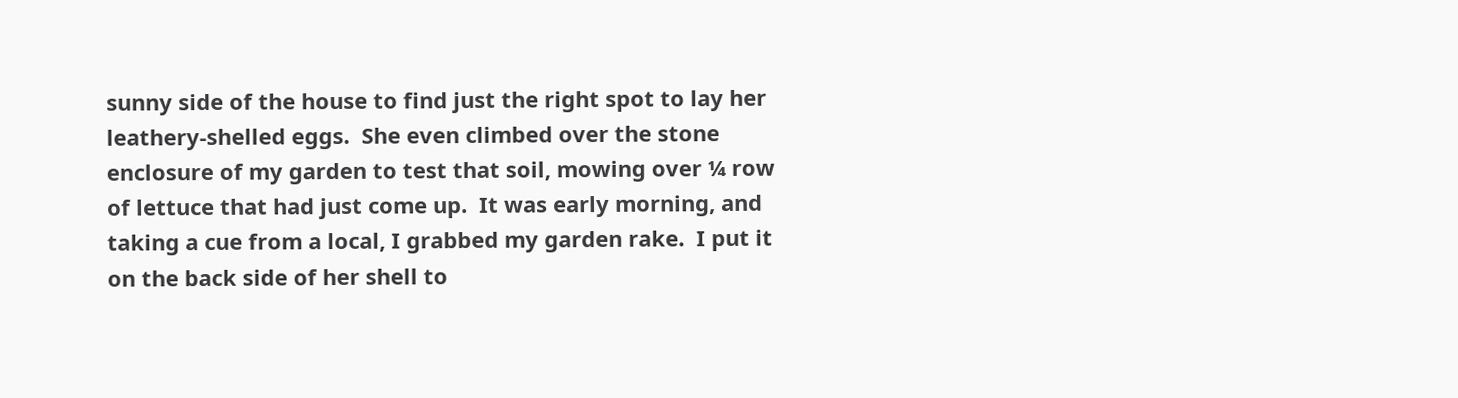sunny side of the house to find just the right spot to lay her leathery-shelled eggs.  She even climbed over the stone enclosure of my garden to test that soil, mowing over ¼ row of lettuce that had just come up.  It was early morning, and taking a cue from a local, I grabbed my garden rake.  I put it on the back side of her shell to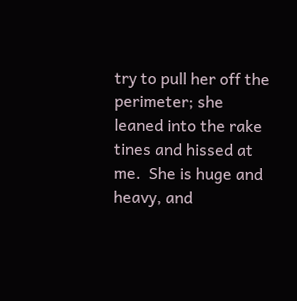try to pull her off the perimeter; she leaned into the rake tines and hissed at me.  She is huge and heavy, and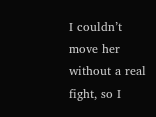I couldn’t move her without a real fight, so I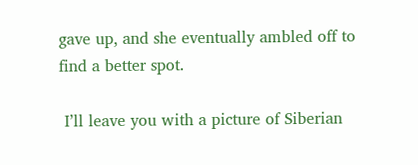gave up, and she eventually ambled off to find a better spot.

 I’ll leave you with a picture of Siberian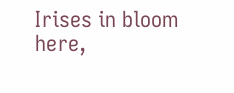Irises in bloom here,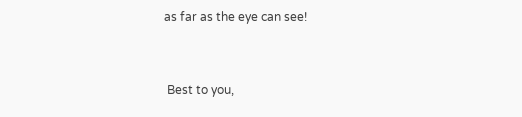as far as the eye can see!


 Best to you,